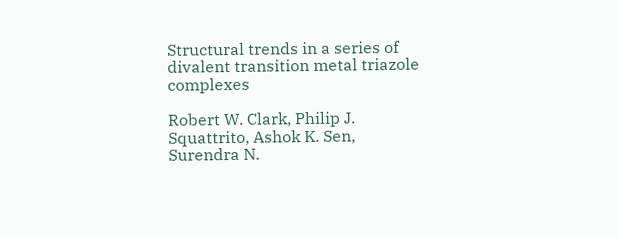Structural trends in a series of divalent transition metal triazole complexes

Robert W. Clark, Philip J. Squattrito, Ashok K. Sen, Surendra N.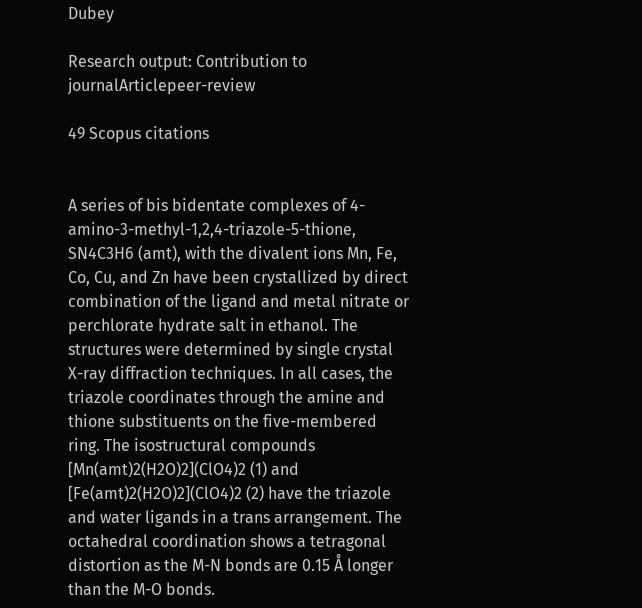Dubey

Research output: Contribution to journalArticlepeer-review

49 Scopus citations


A series of bis bidentate complexes of 4-amino-3-methyl-1,2,4-triazole-5-thione, SN4C3H6 (amt), with the divalent ions Mn, Fe, Co, Cu, and Zn have been crystallized by direct combination of the ligand and metal nitrate or perchlorate hydrate salt in ethanol. The structures were determined by single crystal X-ray diffraction techniques. In all cases, the triazole coordinates through the amine and thione substituents on the five-membered ring. The isostructural compounds [Mn(amt)2(H2O)2](ClO4)2 (1) and [Fe(amt)2(H2O)2](ClO4)2 (2) have the triazole and water ligands in a trans arrangement. The octahedral coordination shows a tetragonal distortion as the M-N bonds are 0.15 Å longer than the M-O bonds.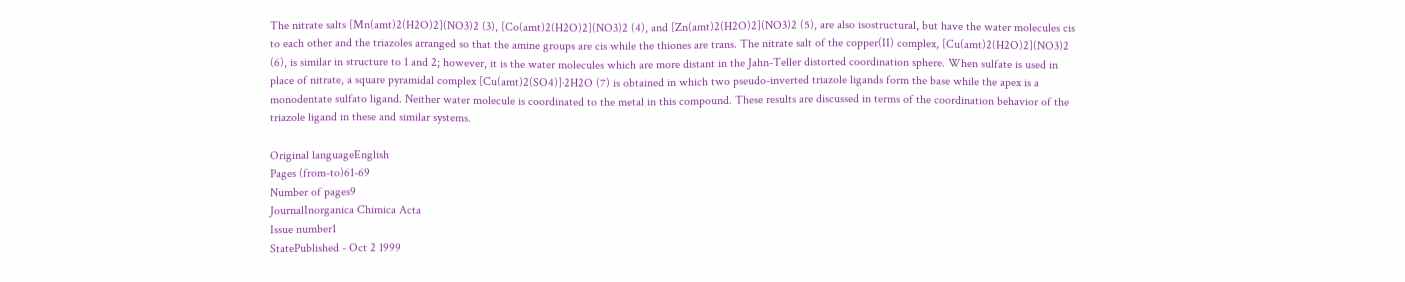The nitrate salts [Mn(amt)2(H2O)2](NO3)2 (3), [Co(amt)2(H2O)2](NO3)2 (4), and [Zn(amt)2(H2O)2](NO3)2 (5), are also isostructural, but have the water molecules cis to each other and the triazoles arranged so that the amine groups are cis while the thiones are trans. The nitrate salt of the copper(II) complex, [Cu(amt)2(H2O)2](NO3)2 (6), is similar in structure to 1 and 2; however, it is the water molecules which are more distant in the Jahn-Teller distorted coordination sphere. When sulfate is used in place of nitrate, a square pyramidal complex [Cu(amt)2(SO4)]·2H2O (7) is obtained in which two pseudo-inverted triazole ligands form the base while the apex is a monodentate sulfato ligand. Neither water molecule is coordinated to the metal in this compound. These results are discussed in terms of the coordination behavior of the triazole ligand in these and similar systems.

Original languageEnglish
Pages (from-to)61-69
Number of pages9
JournalInorganica Chimica Acta
Issue number1
StatePublished - Oct 2 1999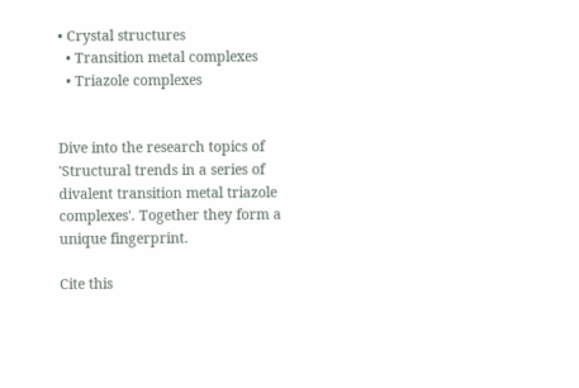• Crystal structures
  • Transition metal complexes
  • Triazole complexes


Dive into the research topics of 'Structural trends in a series of divalent transition metal triazole complexes'. Together they form a unique fingerprint.

Cite this